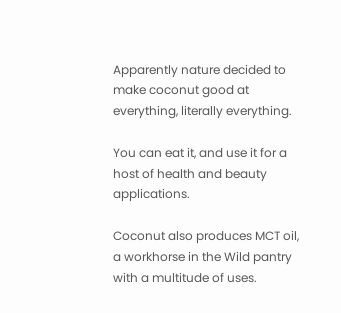Apparently nature decided to make coconut good at everything, literally everything.

You can eat it, and use it for a host of health and beauty applications.

Coconut also produces MCT oil, a workhorse in the Wild pantry with a multitude of uses.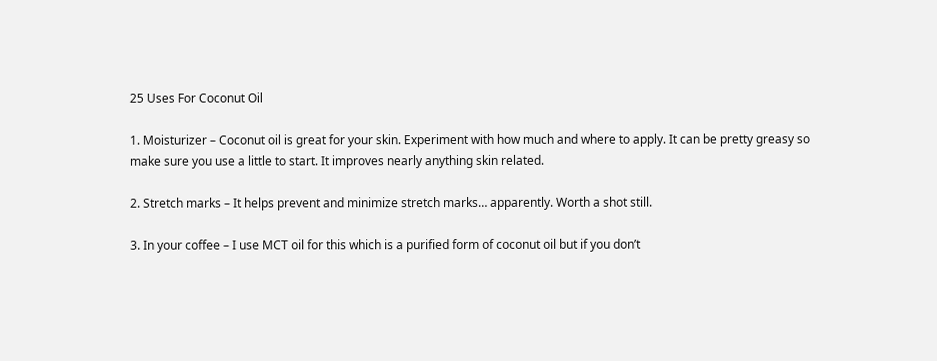25 Uses For Coconut Oil

1. Moisturizer – Coconut oil is great for your skin. Experiment with how much and where to apply. It can be pretty greasy so make sure you use a little to start. It improves nearly anything skin related.

2. Stretch marks – It helps prevent and minimize stretch marks… apparently. Worth a shot still.

3. In your coffee – I use MCT oil for this which is a purified form of coconut oil but if you don’t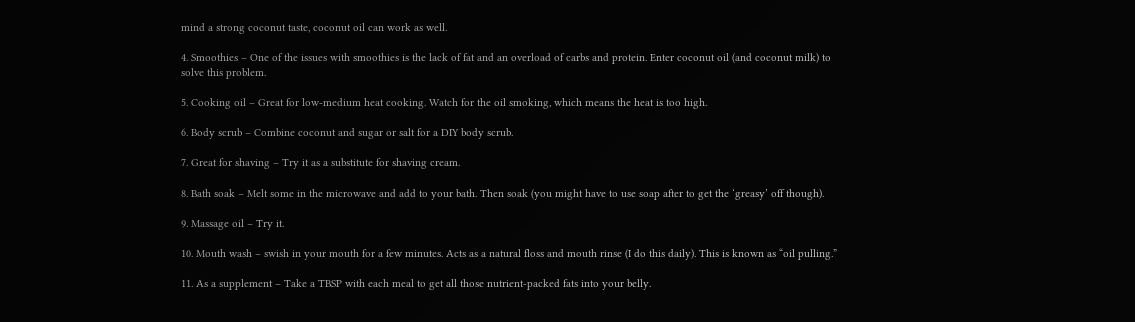mind a strong coconut taste, coconut oil can work as well.

4. Smoothies – One of the issues with smoothies is the lack of fat and an overload of carbs and protein. Enter coconut oil (and coconut milk) to solve this problem.

5. Cooking oil – Great for low-medium heat cooking. Watch for the oil smoking, which means the heat is too high.

6. Body scrub – Combine coconut and sugar or salt for a DIY body scrub.

7. Great for shaving – Try it as a substitute for shaving cream.

8. Bath soak – Melt some in the microwave and add to your bath. Then soak (you might have to use soap after to get the ‘greasy’ off though).

9. Massage oil – Try it.

10. Mouth wash – swish in your mouth for a few minutes. Acts as a natural floss and mouth rinse (I do this daily). This is known as “oil pulling.”

11. As a supplement – Take a TBSP with each meal to get all those nutrient-packed fats into your belly.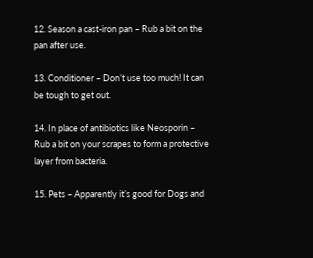12. Season a cast-iron pan – Rub a bit on the pan after use.

13. Conditioner – Don’t use too much! It can be tough to get out.

14. In place of antibiotics like Neosporin – Rub a bit on your scrapes to form a protective layer from bacteria.

15. Pets – Apparently it’s good for Dogs and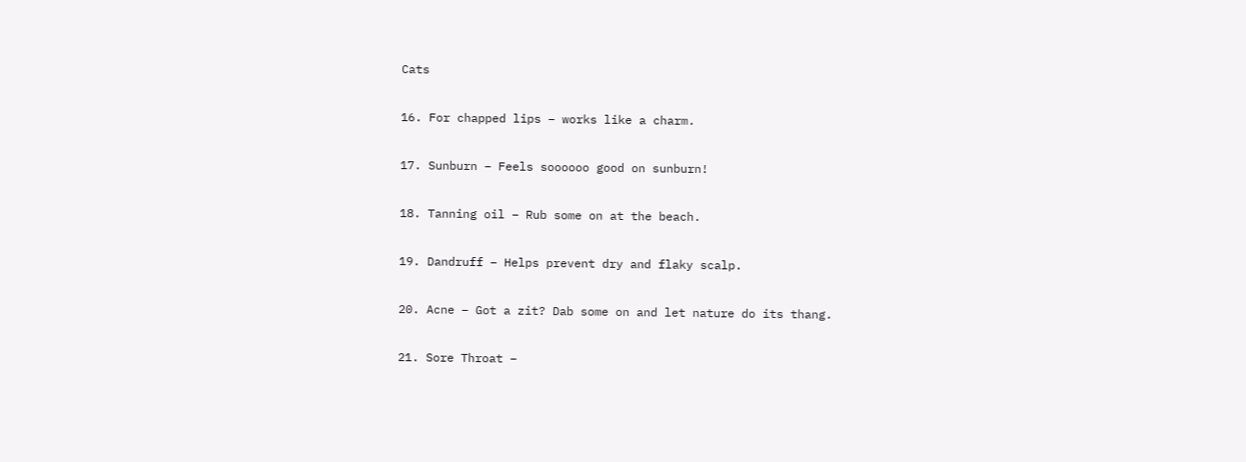Cats

16. For chapped lips – works like a charm.

17. Sunburn – Feels soooooo good on sunburn!

18. Tanning oil – Rub some on at the beach.

19. Dandruff – Helps prevent dry and flaky scalp.

20. Acne – Got a zit? Dab some on and let nature do its thang.

21. Sore Throat –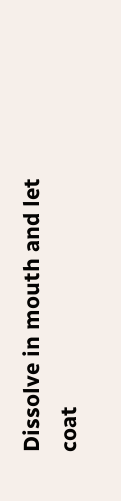Dissolve in mouth and let coat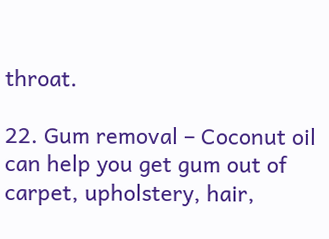throat.

22. Gum removal – Coconut oil can help you get gum out of carpet, upholstery, hair,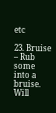etc

23. Bruise – Rub some into a bruise. Will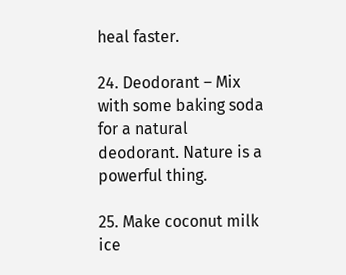heal faster.

24. Deodorant – Mix with some baking soda for a natural deodorant. Nature is a powerful thing.

25. Make coconut milk ice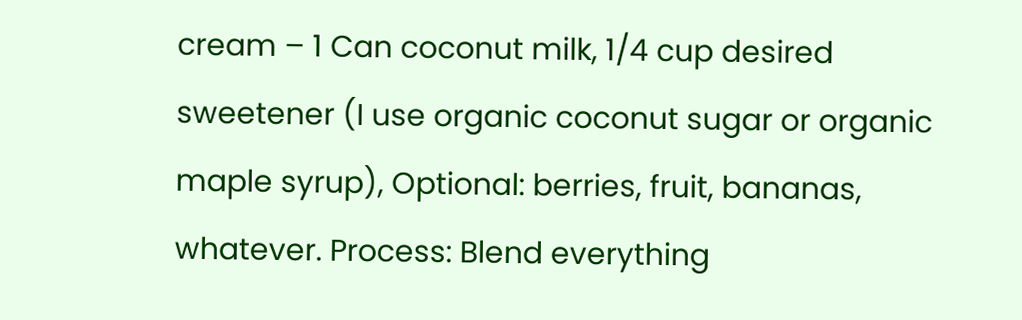cream – 1 Can coconut milk, 1/4 cup desired sweetener (I use organic coconut sugar or organic maple syrup), Optional: berries, fruit, bananas, whatever. Process: Blend everything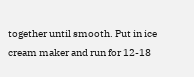together until smooth. Put in ice cream maker and run for 12-18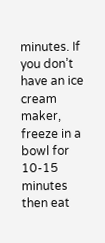minutes. If you don’t have an ice cream maker, freeze in a bowl for 10-15 minutes then eat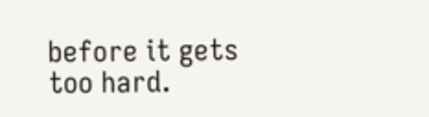before it gets too hard.